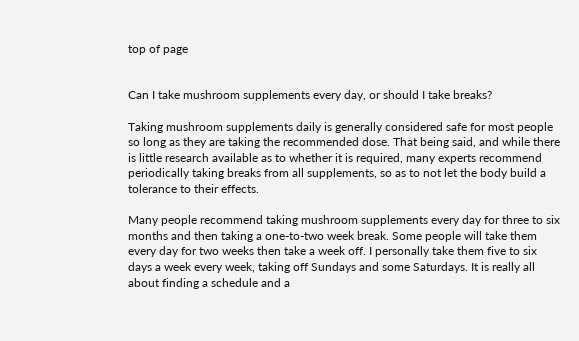top of page


Can I take mushroom supplements every day, or should I take breaks?

Taking mushroom supplements daily is generally considered safe for most people so long as they are taking the recommended dose. That being said, and while there is little research available as to whether it is required, many experts recommend periodically taking breaks from all supplements, so as to not let the body build a tolerance to their effects.

Many people recommend taking mushroom supplements every day for three to six months and then taking a one-to-two week break. Some people will take them every day for two weeks then take a week off. I personally take them five to six days a week every week, taking off Sundays and some Saturdays. It is really all about finding a schedule and a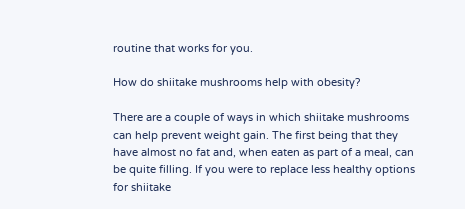routine that works for you.

How do shiitake mushrooms help with obesity?

There are a couple of ways in which shiitake mushrooms can help prevent weight gain. The first being that they have almost no fat and, when eaten as part of a meal, can be quite filling. If you were to replace less healthy options for shiitake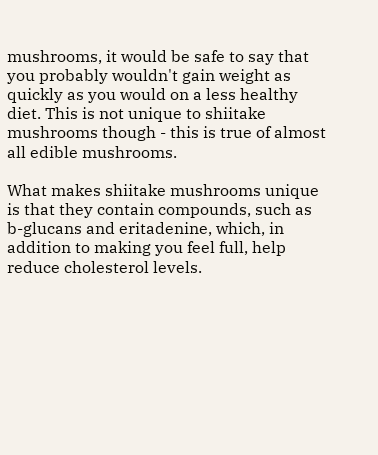mushrooms, it would be safe to say that you probably wouldn't gain weight as quickly as you would on a less healthy diet. This is not unique to shiitake mushrooms though - this is true of almost all edible mushrooms.

What makes shiitake mushrooms unique is that they contain compounds, such as b-glucans and eritadenine, which, in addition to making you feel full, help reduce cholesterol levels.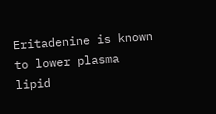Eritadenine is known to lower plasma lipid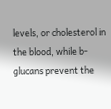levels, or cholesterol in the blood, while b-glucans prevent the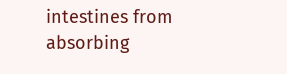intestines from absorbing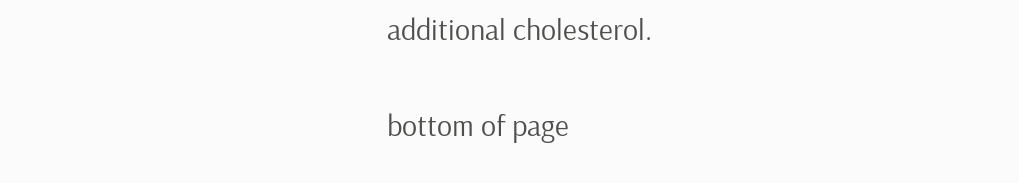additional cholesterol.

bottom of page